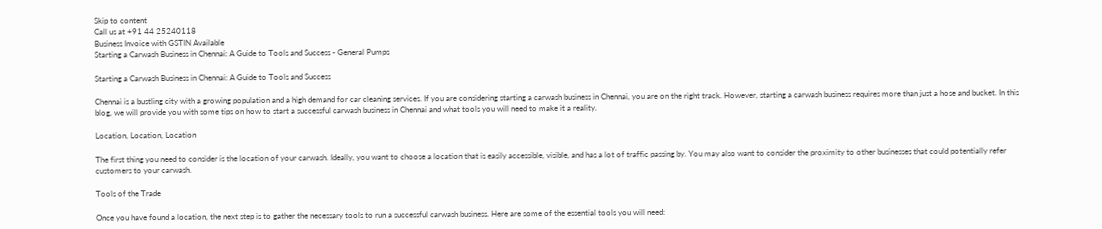Skip to content
Call us at +91 44 25240118
Business Invoice with GSTIN Available
Starting a Carwash Business in Chennai: A Guide to Tools and Success - General Pumps

Starting a Carwash Business in Chennai: A Guide to Tools and Success

Chennai is a bustling city with a growing population and a high demand for car cleaning services. If you are considering starting a carwash business in Chennai, you are on the right track. However, starting a carwash business requires more than just a hose and bucket. In this blog, we will provide you with some tips on how to start a successful carwash business in Chennai and what tools you will need to make it a reality.

Location, Location, Location

The first thing you need to consider is the location of your carwash. Ideally, you want to choose a location that is easily accessible, visible, and has a lot of traffic passing by. You may also want to consider the proximity to other businesses that could potentially refer customers to your carwash.

Tools of the Trade

Once you have found a location, the next step is to gather the necessary tools to run a successful carwash business. Here are some of the essential tools you will need: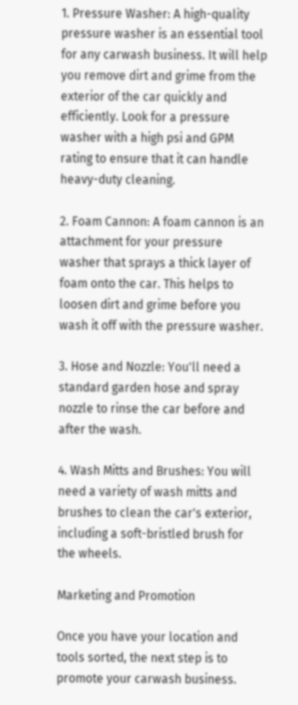1. Pressure Washer: A high-quality pressure washer is an essential tool for any carwash business. It will help you remove dirt and grime from the exterior of the car quickly and efficiently. Look for a pressure washer with a high psi and GPM rating to ensure that it can handle heavy-duty cleaning.

2. Foam Cannon: A foam cannon is an attachment for your pressure washer that sprays a thick layer of foam onto the car. This helps to loosen dirt and grime before you wash it off with the pressure washer.

3. Hose and Nozzle: You'll need a standard garden hose and spray nozzle to rinse the car before and after the wash.

4. Wash Mitts and Brushes: You will need a variety of wash mitts and brushes to clean the car's exterior, including a soft-bristled brush for the wheels.

Marketing and Promotion

Once you have your location and tools sorted, the next step is to promote your carwash business.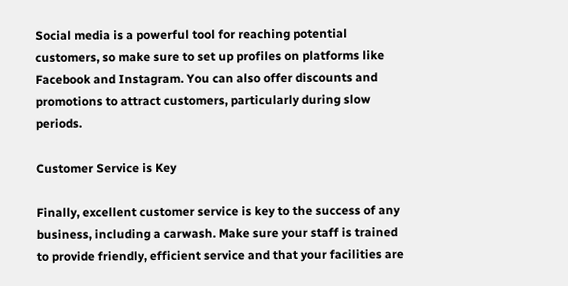Social media is a powerful tool for reaching potential customers, so make sure to set up profiles on platforms like Facebook and Instagram. You can also offer discounts and promotions to attract customers, particularly during slow periods.

Customer Service is Key

Finally, excellent customer service is key to the success of any business, including a carwash. Make sure your staff is trained to provide friendly, efficient service and that your facilities are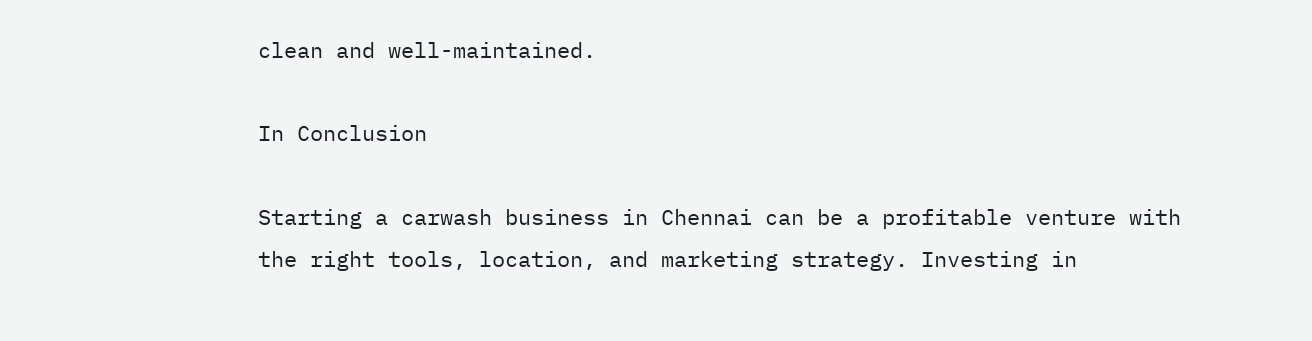clean and well-maintained.

In Conclusion

Starting a carwash business in Chennai can be a profitable venture with the right tools, location, and marketing strategy. Investing in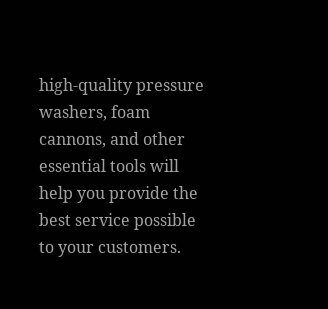high-quality pressure washers, foam cannons, and other essential tools will help you provide the best service possible to your customers.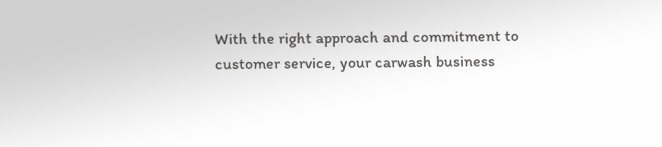With the right approach and commitment to customer service, your carwash business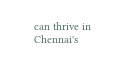can thrive in Chennai's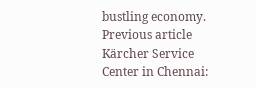bustling economy.
Previous article Kärcher Service Center in Chennai: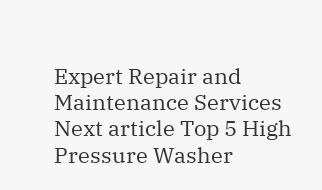Expert Repair and Maintenance Services
Next article Top 5 High Pressure Washer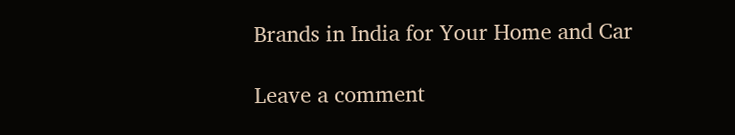Brands in India for Your Home and Car

Leave a comment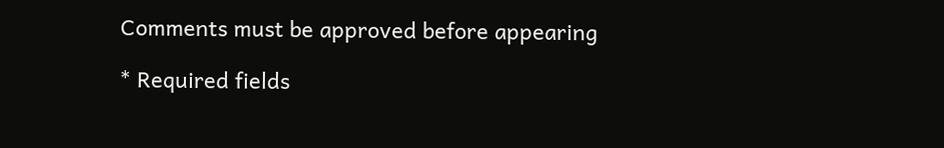Comments must be approved before appearing

* Required fields